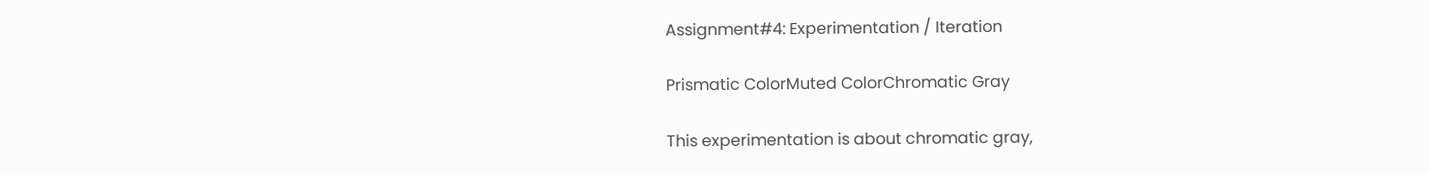Assignment#4: Experimentation / Iteration

Prismatic ColorMuted ColorChromatic Gray

This experimentation is about chromatic gray,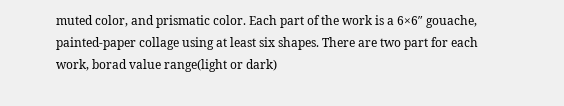muted color, and prismatic color. Each part of the work is a 6×6″ gouache, painted-paper collage using at least six shapes. There are two part for each work, borad value range(light or dark)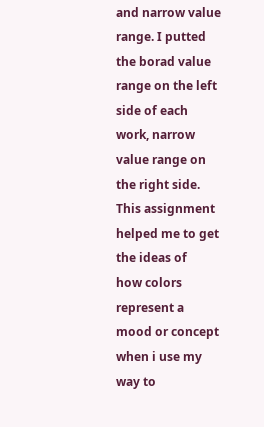and narrow value range. I putted the borad value range on the left side of each work, narrow value range on the right side. This assignment helped me to get the ideas of    how colors represent a mood or concept when i use my way to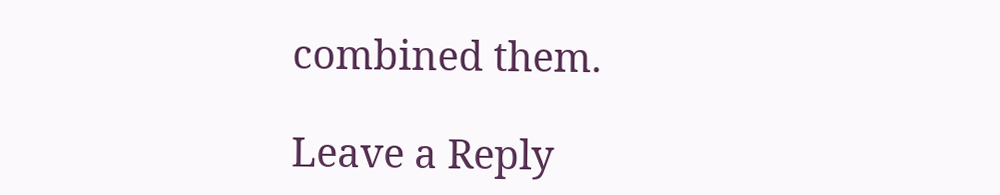combined them.

Leave a Reply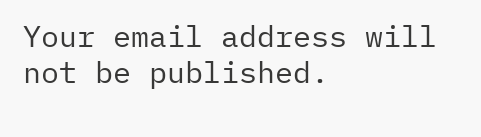Your email address will not be published.